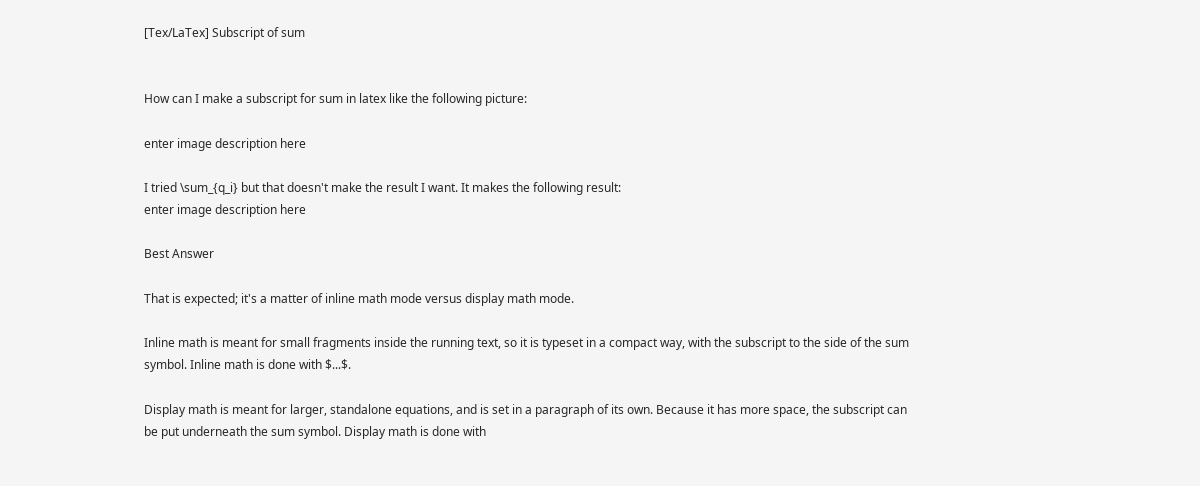[Tex/LaTex] Subscript of sum


How can I make a subscript for sum in latex like the following picture:

enter image description here

I tried \sum_{q_i} but that doesn't make the result I want. It makes the following result:
enter image description here

Best Answer

That is expected; it's a matter of inline math mode versus display math mode.

Inline math is meant for small fragments inside the running text, so it is typeset in a compact way, with the subscript to the side of the sum symbol. Inline math is done with $...$.

Display math is meant for larger, standalone equations, and is set in a paragraph of its own. Because it has more space, the subscript can be put underneath the sum symbol. Display math is done with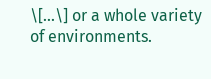\[...\] or a whole variety of environments.